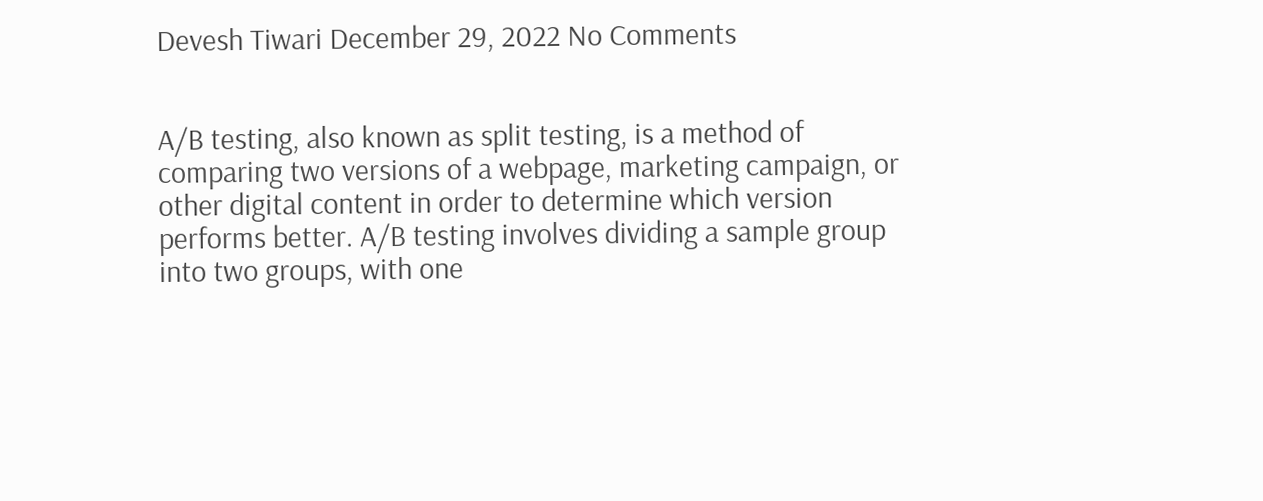Devesh Tiwari December 29, 2022 No Comments


A/B testing, also known as split testing, is a method of comparing two versions of a webpage, marketing campaign, or other digital content in order to determine which version performs better. A/B testing involves dividing a sample group into two groups, with one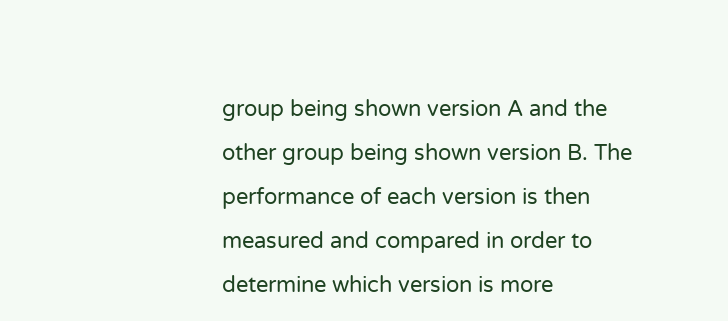group being shown version A and the other group being shown version B. The performance of each version is then measured and compared in order to determine which version is more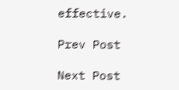effective.

Prev Post

Next Post